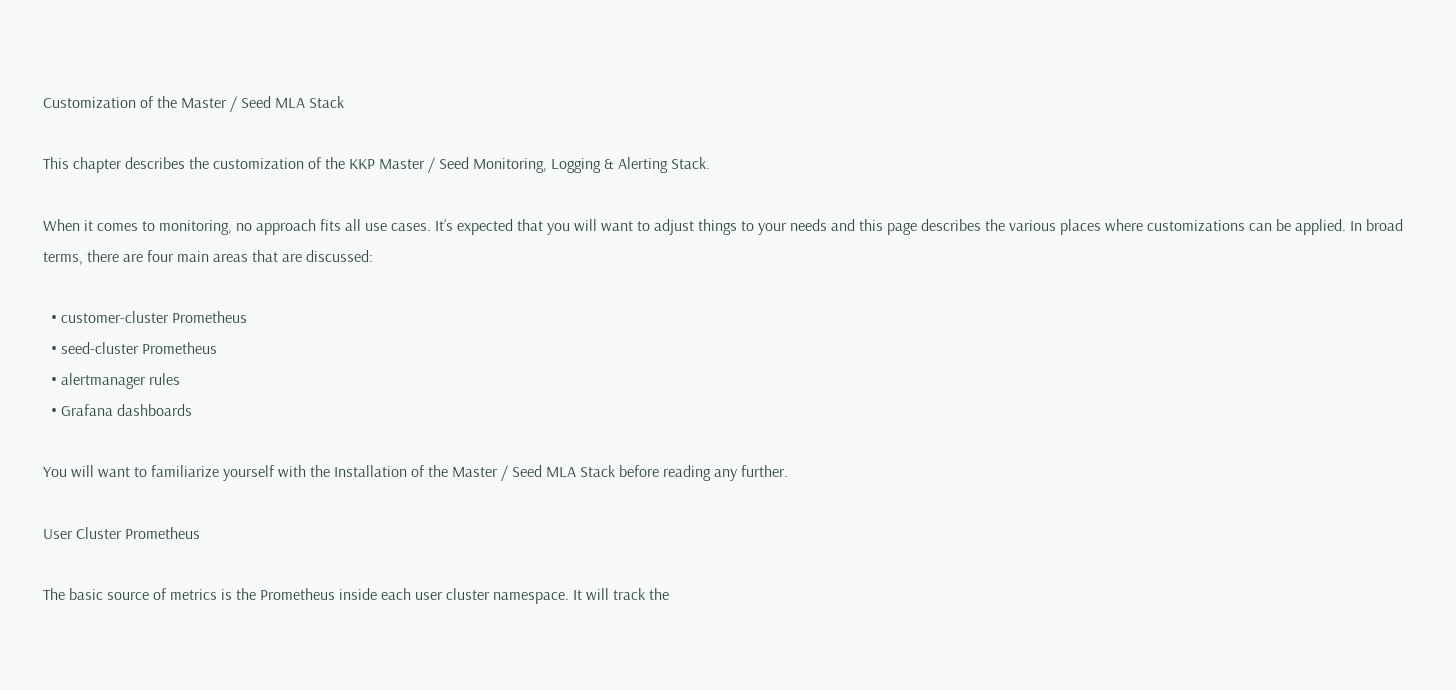Customization of the Master / Seed MLA Stack

This chapter describes the customization of the KKP Master / Seed Monitoring, Logging & Alerting Stack.

When it comes to monitoring, no approach fits all use cases. It’s expected that you will want to adjust things to your needs and this page describes the various places where customizations can be applied. In broad terms, there are four main areas that are discussed:

  • customer-cluster Prometheus
  • seed-cluster Prometheus
  • alertmanager rules
  • Grafana dashboards

You will want to familiarize yourself with the Installation of the Master / Seed MLA Stack before reading any further.

User Cluster Prometheus

The basic source of metrics is the Prometheus inside each user cluster namespace. It will track the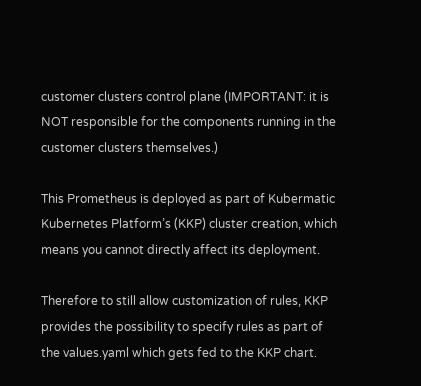customer clusters control plane (IMPORTANT: it is NOT responsible for the components running in the customer clusters themselves.)

This Prometheus is deployed as part of Kubermatic Kubernetes Platform’s (KKP) cluster creation, which means you cannot directly affect its deployment.

Therefore to still allow customization of rules, KKP provides the possibility to specify rules as part of the values.yaml which gets fed to the KKP chart.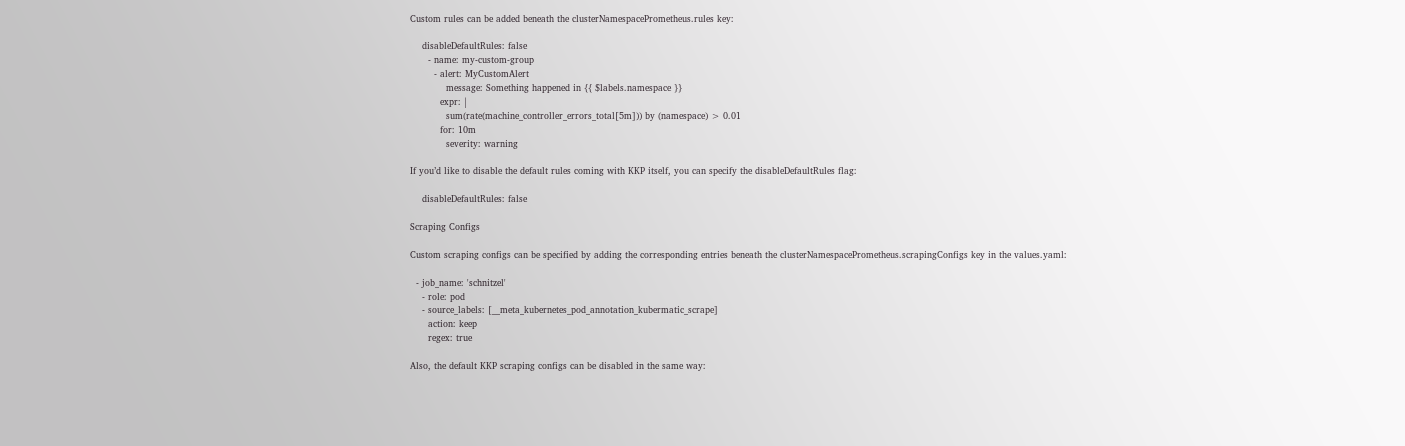Custom rules can be added beneath the clusterNamespacePrometheus.rules key:

    disableDefaultRules: false
      - name: my-custom-group
        - alert: MyCustomAlert
            message: Something happened in {{ $labels.namespace }}
          expr: |
            sum(rate(machine_controller_errors_total[5m])) by (namespace) > 0.01
          for: 10m
            severity: warning

If you’d like to disable the default rules coming with KKP itself, you can specify the disableDefaultRules flag:

    disableDefaultRules: false

Scraping Configs

Custom scraping configs can be specified by adding the corresponding entries beneath the clusterNamespacePrometheus.scrapingConfigs key in the values.yaml:

  - job_name: 'schnitzel'
    - role: pod
    - source_labels: [__meta_kubernetes_pod_annotation_kubermatic_scrape]
      action: keep
      regex: true

Also, the default KKP scraping configs can be disabled in the same way: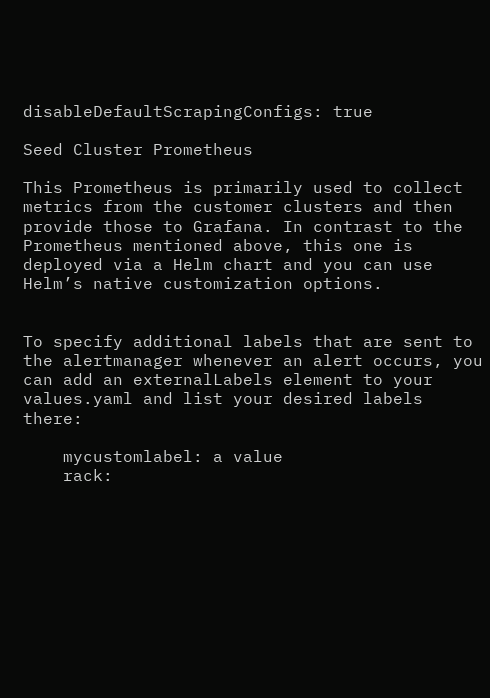disableDefaultScrapingConfigs: true

Seed Cluster Prometheus

This Prometheus is primarily used to collect metrics from the customer clusters and then provide those to Grafana. In contrast to the Prometheus mentioned above, this one is deployed via a Helm chart and you can use Helm’s native customization options.


To specify additional labels that are sent to the alertmanager whenever an alert occurs, you can add an externalLabels element to your values.yaml and list your desired labels there:

    mycustomlabel: a value
    rack: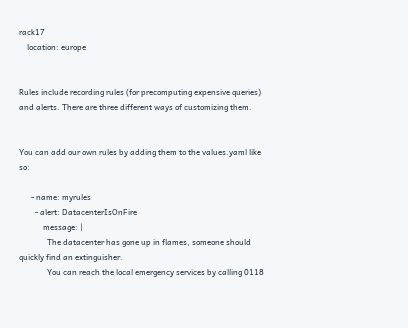rack17
    location: europe


Rules include recording rules (for precomputing expensive queries) and alerts. There are three different ways of customizing them.


You can add our own rules by adding them to the values.yaml like so:

      - name: myrules
        - alert: DatacenterIsOnFire
            message: |
              The datacenter has gone up in flames, someone should quickly find an extinguisher.
              You can reach the local emergency services by calling 0118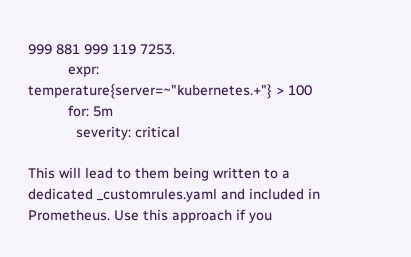999 881 999 119 7253.
          expr: temperature{server=~"kubernetes.+"} > 100
          for: 5m
            severity: critical

This will lead to them being written to a dedicated _customrules.yaml and included in Prometheus. Use this approach if you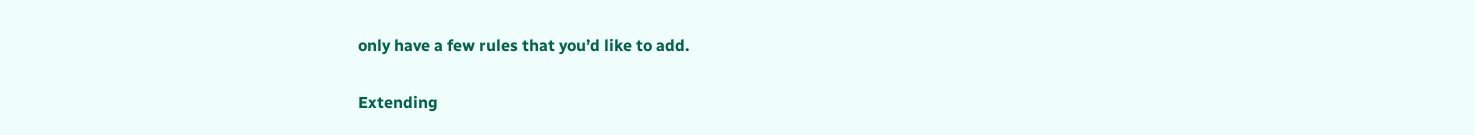only have a few rules that you’d like to add.

Extending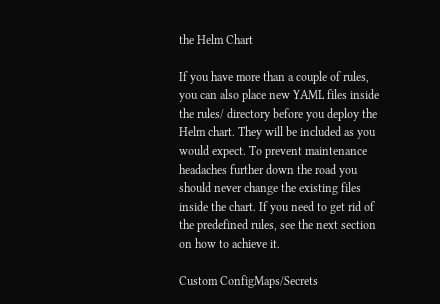the Helm Chart

If you have more than a couple of rules, you can also place new YAML files inside the rules/ directory before you deploy the Helm chart. They will be included as you would expect. To prevent maintenance headaches further down the road you should never change the existing files inside the chart. If you need to get rid of the predefined rules, see the next section on how to achieve it.

Custom ConfigMaps/Secrets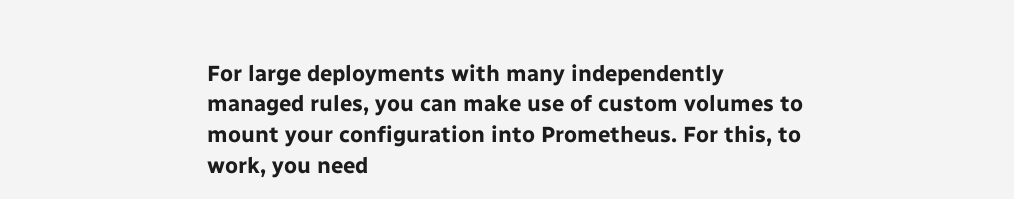For large deployments with many independently managed rules, you can make use of custom volumes to mount your configuration into Prometheus. For this, to work, you need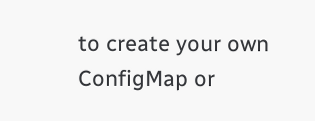to create your own ConfigMap or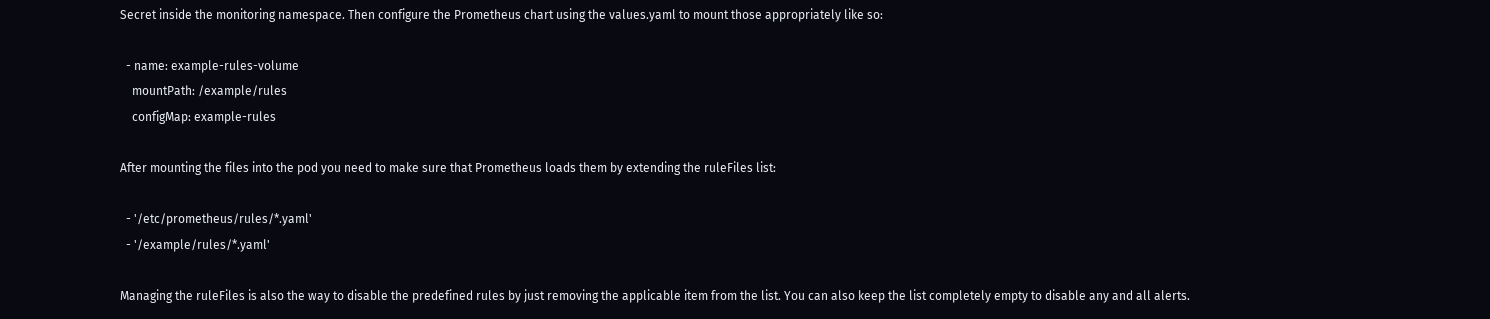Secret inside the monitoring namespace. Then configure the Prometheus chart using the values.yaml to mount those appropriately like so:

  - name: example-rules-volume
    mountPath: /example/rules
    configMap: example-rules

After mounting the files into the pod you need to make sure that Prometheus loads them by extending the ruleFiles list:

  - '/etc/prometheus/rules/*.yaml'
  - '/example/rules/*.yaml'

Managing the ruleFiles is also the way to disable the predefined rules by just removing the applicable item from the list. You can also keep the list completely empty to disable any and all alerts.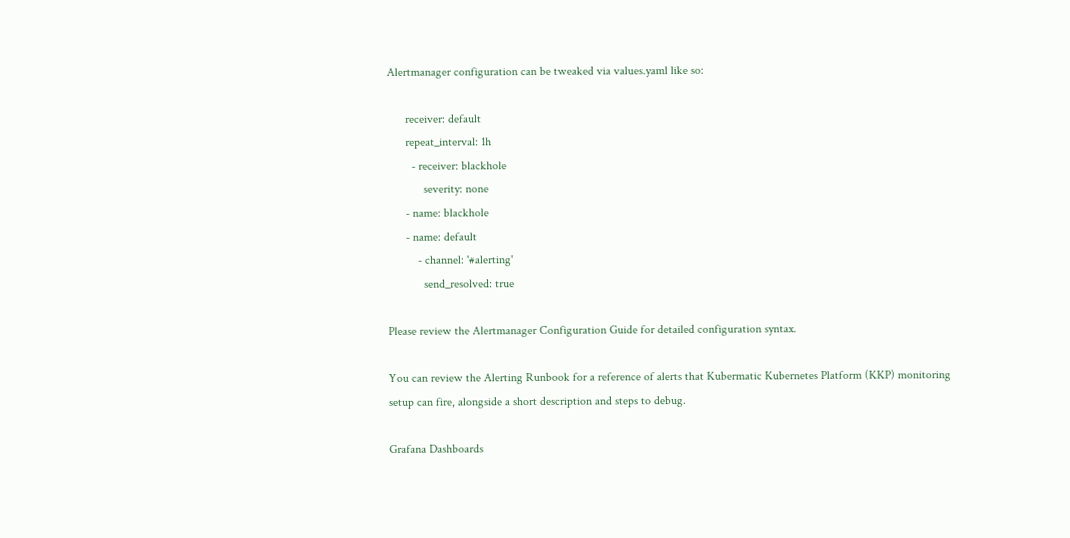Alertmanager configuration can be tweaked via values.yaml like so:

      receiver: default
      repeat_interval: 1h
        - receiver: blackhole
            severity: none
      - name: blackhole
      - name: default
          - channel: '#alerting'
            send_resolved: true

Please review the Alertmanager Configuration Guide for detailed configuration syntax.

You can review the Alerting Runbook for a reference of alerts that Kubermatic Kubernetes Platform (KKP) monitoring setup can fire, alongside a short description and steps to debug.

Grafana Dashboards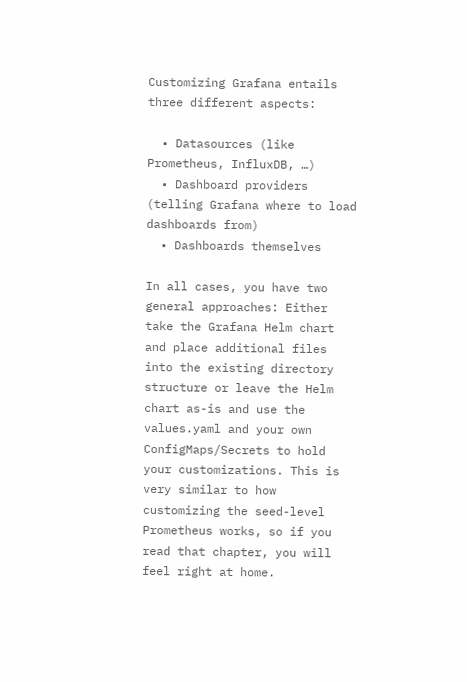Customizing Grafana entails three different aspects:

  • Datasources (like Prometheus, InfluxDB, …)
  • Dashboard providers (telling Grafana where to load dashboards from)
  • Dashboards themselves

In all cases, you have two general approaches: Either take the Grafana Helm chart and place additional files into the existing directory structure or leave the Helm chart as-is and use the values.yaml and your own ConfigMaps/Secrets to hold your customizations. This is very similar to how customizing the seed-level Prometheus works, so if you read that chapter, you will feel right at home.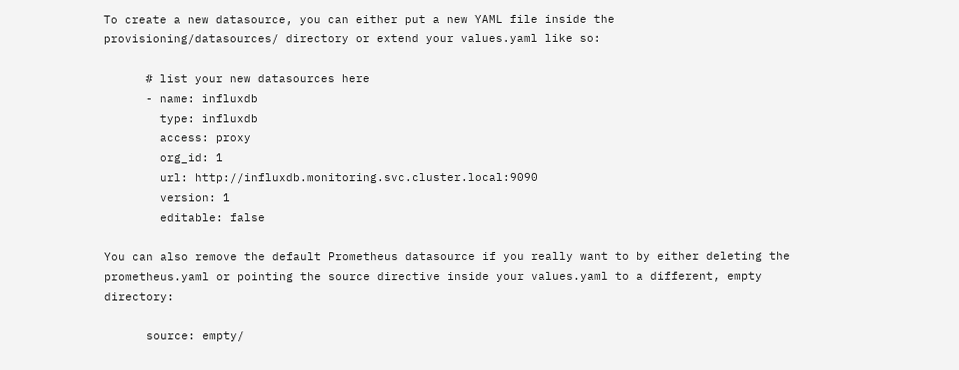To create a new datasource, you can either put a new YAML file inside the provisioning/datasources/ directory or extend your values.yaml like so:

      # list your new datasources here
      - name: influxdb
        type: influxdb
        access: proxy
        org_id: 1
        url: http://influxdb.monitoring.svc.cluster.local:9090
        version: 1
        editable: false

You can also remove the default Prometheus datasource if you really want to by either deleting the prometheus.yaml or pointing the source directive inside your values.yaml to a different, empty directory:

      source: empty/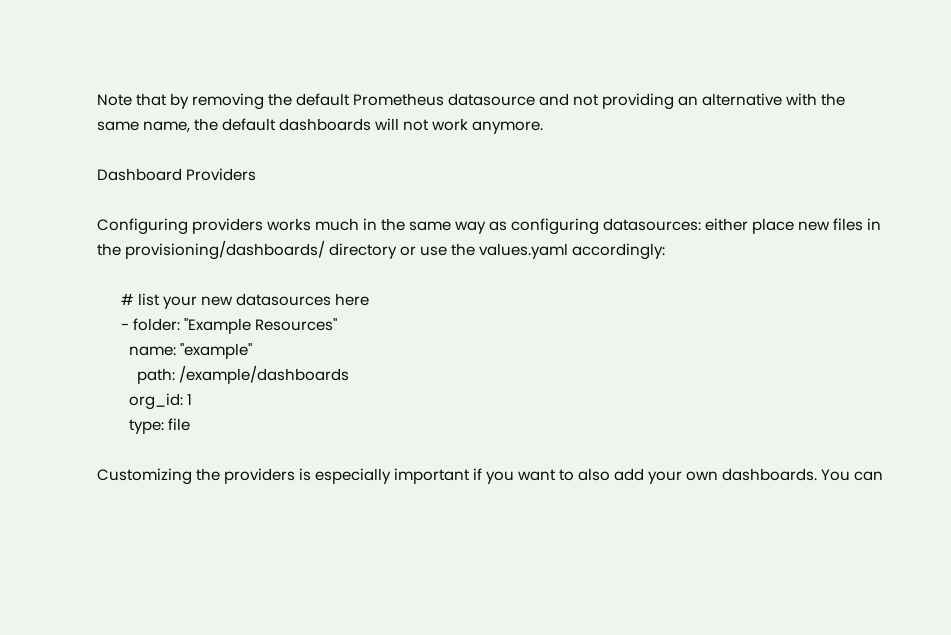Note that by removing the default Prometheus datasource and not providing an alternative with the same name, the default dashboards will not work anymore.

Dashboard Providers

Configuring providers works much in the same way as configuring datasources: either place new files in the provisioning/dashboards/ directory or use the values.yaml accordingly:

      # list your new datasources here
      - folder: "Example Resources"
        name: "example"
          path: /example/dashboards
        org_id: 1
        type: file

Customizing the providers is especially important if you want to also add your own dashboards. You can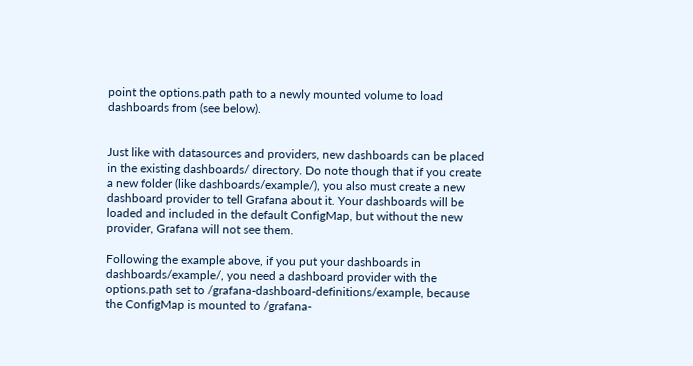point the options.path path to a newly mounted volume to load dashboards from (see below).


Just like with datasources and providers, new dashboards can be placed in the existing dashboards/ directory. Do note though that if you create a new folder (like dashboards/example/), you also must create a new dashboard provider to tell Grafana about it. Your dashboards will be loaded and included in the default ConfigMap, but without the new provider, Grafana will not see them.

Following the example above, if you put your dashboards in dashboards/example/, you need a dashboard provider with the options.path set to /grafana-dashboard-definitions/example, because the ConfigMap is mounted to /grafana-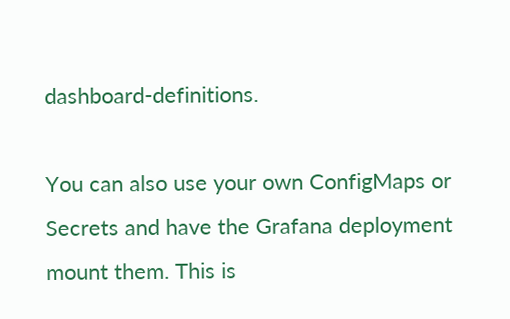dashboard-definitions.

You can also use your own ConfigMaps or Secrets and have the Grafana deployment mount them. This is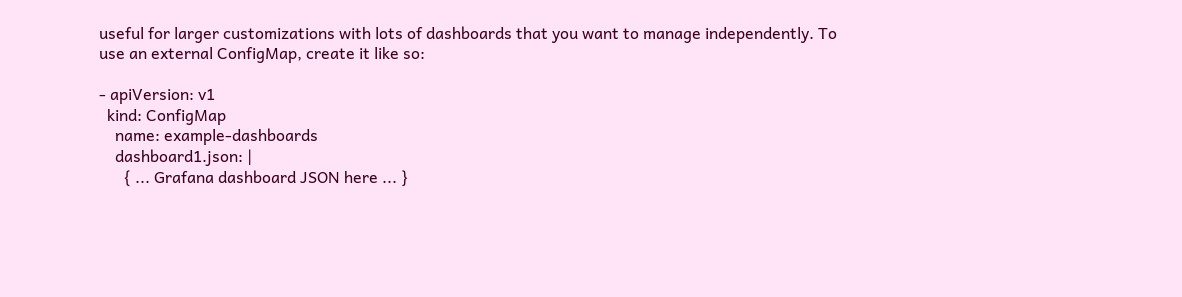useful for larger customizations with lots of dashboards that you want to manage independently. To use an external ConfigMap, create it like so:

- apiVersion: v1
  kind: ConfigMap
    name: example-dashboards
    dashboard1.json: |
      { ... Grafana dashboard JSON here ... }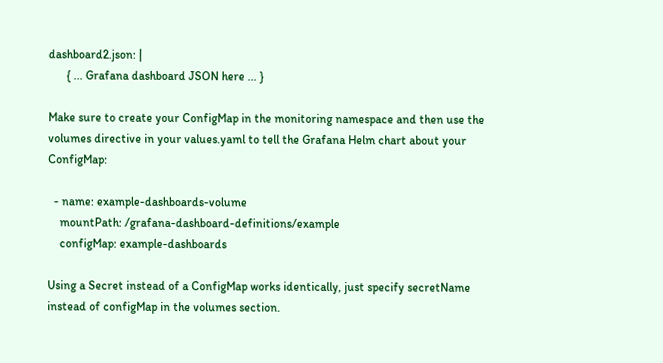dashboard2.json: |
      { ... Grafana dashboard JSON here ... }

Make sure to create your ConfigMap in the monitoring namespace and then use the volumes directive in your values.yaml to tell the Grafana Helm chart about your ConfigMap:

  - name: example-dashboards-volume
    mountPath: /grafana-dashboard-definitions/example
    configMap: example-dashboards

Using a Secret instead of a ConfigMap works identically, just specify secretName instead of configMap in the volumes section.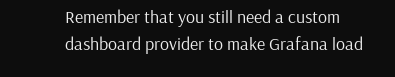Remember that you still need a custom dashboard provider to make Grafana load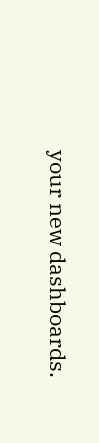your new dashboards.